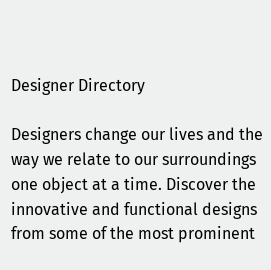Designer Directory

Designers change our lives and the way we relate to our surroundings one object at a time. Discover the innovative and functional designs from some of the most prominent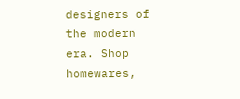designers of the modern era. Shop homewares,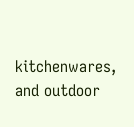kitchenwares, and outdoor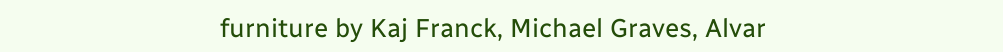furniture by Kaj Franck, Michael Graves, Alvar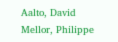Aalto, David Mellor, Philippe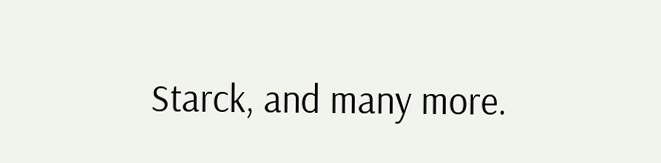Starck, and many more.